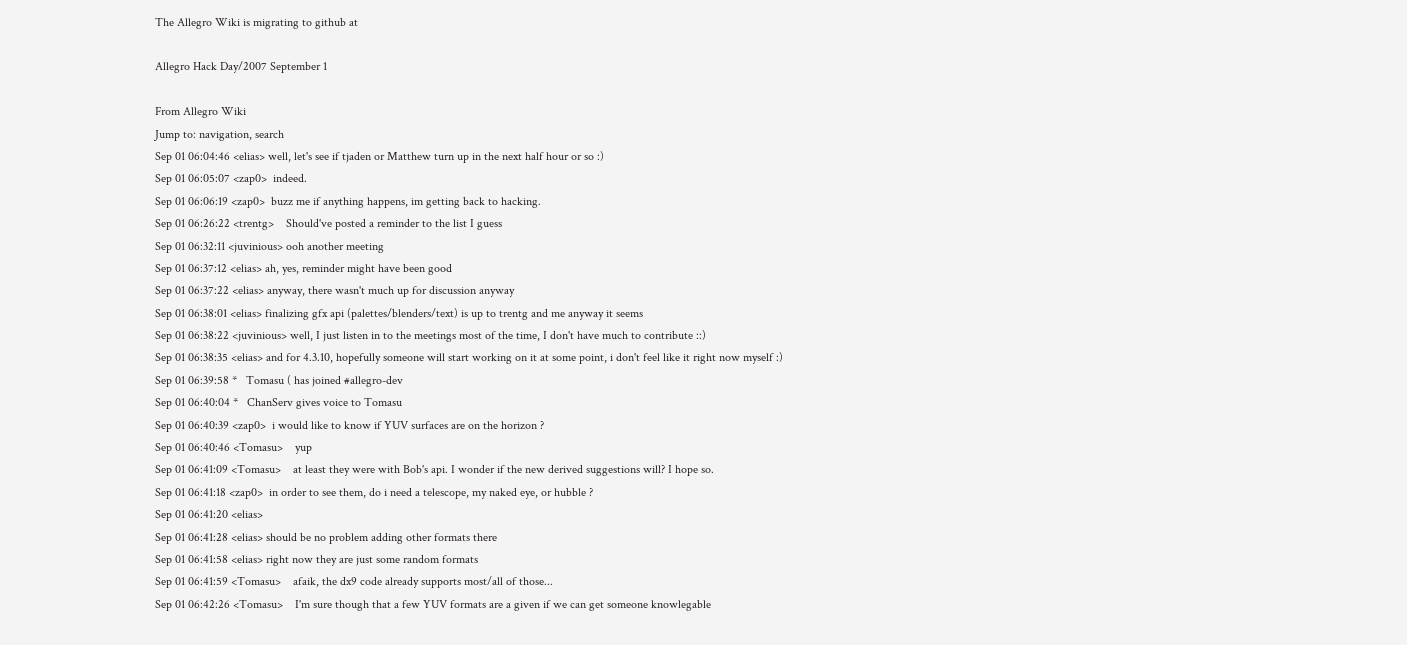The Allegro Wiki is migrating to github at

Allegro Hack Day/2007 September 1

From Allegro Wiki
Jump to: navigation, search
Sep 01 06:04:46 <elias> well, let's see if tjaden or Matthew turn up in the next half hour or so :)
Sep 01 06:05:07 <zap0>  indeed.
Sep 01 06:06:19 <zap0>  buzz me if anything happens, im getting back to hacking.
Sep 01 06:26:22 <trentg>    Should've posted a reminder to the list I guess
Sep 01 06:32:11 <juvinious> ooh another meeting
Sep 01 06:37:12 <elias> ah, yes, reminder might have been good
Sep 01 06:37:22 <elias> anyway, there wasn't much up for discussion anyway
Sep 01 06:38:01 <elias> finalizing gfx api (palettes/blenders/text) is up to trentg and me anyway it seems
Sep 01 06:38:22 <juvinious> well, I just listen in to the meetings most of the time, I don't have much to contribute ::)
Sep 01 06:38:35 <elias> and for 4.3.10, hopefully someone will start working on it at some point, i don't feel like it right now myself :)
Sep 01 06:39:58 *   Tomasu ( has joined #allegro-dev
Sep 01 06:40:04 *   ChanServ gives voice to Tomasu
Sep 01 06:40:39 <zap0>  i would like to know if YUV surfaces are on the horizon ?
Sep 01 06:40:46 <Tomasu>    yup
Sep 01 06:41:09 <Tomasu>    at least they were with Bob's api. I wonder if the new derived suggestions will? I hope so.
Sep 01 06:41:18 <zap0>  in order to see them, do i need a telescope, my naked eye, or hubble ?
Sep 01 06:41:20 <elias>
Sep 01 06:41:28 <elias> should be no problem adding other formats there
Sep 01 06:41:58 <elias> right now they are just some random formats
Sep 01 06:41:59 <Tomasu>    afaik, the dx9 code already supports most/all of those...
Sep 01 06:42:26 <Tomasu>    I'm sure though that a few YUV formats are a given if we can get someone knowlegable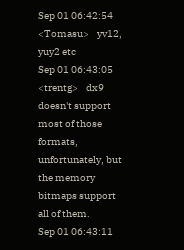Sep 01 06:42:54 <Tomasu>    yv12, yuy2 etc
Sep 01 06:43:05 <trentg>    dx9 doesn't support most of those formats, unfortunately, but the memory bitmaps support all of them.
Sep 01 06:43:11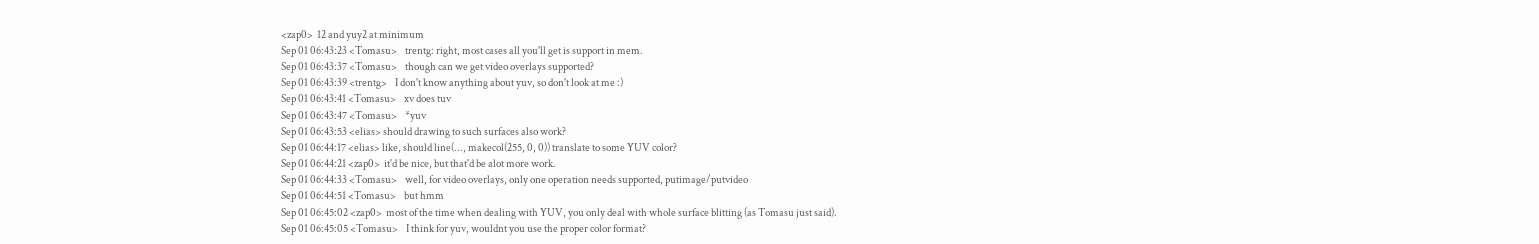<zap0>  12 and yuy2 at minimum
Sep 01 06:43:23 <Tomasu>    trentg: right, most cases all you'll get is support in mem.
Sep 01 06:43:37 <Tomasu>    though can we get video overlays supported?
Sep 01 06:43:39 <trentg>    I don't know anything about yuv, so don't look at me :)
Sep 01 06:43:41 <Tomasu>    xv does tuv
Sep 01 06:43:47 <Tomasu>    *yuv
Sep 01 06:43:53 <elias> should drawing to such surfaces also work?
Sep 01 06:44:17 <elias> like, should line(..., makecol(255, 0, 0)) translate to some YUV color?
Sep 01 06:44:21 <zap0>  it'd be nice, but that'd be alot more work.
Sep 01 06:44:33 <Tomasu>    well, for video overlays, only one operation needs supported, putimage/putvideo
Sep 01 06:44:51 <Tomasu>    but hmm
Sep 01 06:45:02 <zap0>  most of the time when dealing with YUV, you only deal with whole surface blitting (as Tomasu just said).
Sep 01 06:45:05 <Tomasu>    I think for yuv, wouldnt you use the proper color format?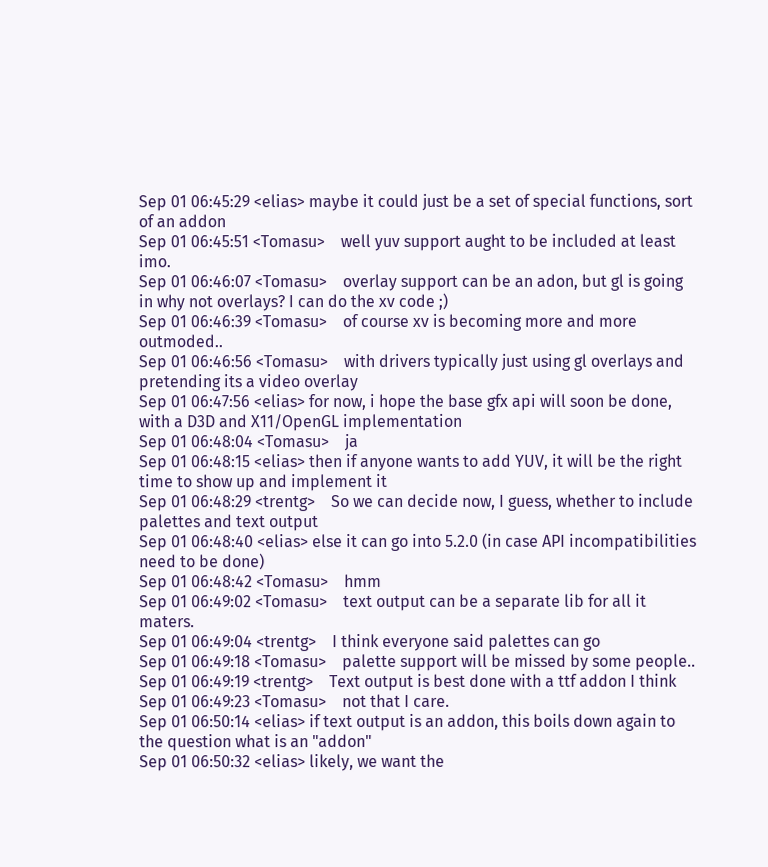Sep 01 06:45:29 <elias> maybe it could just be a set of special functions, sort of an addon
Sep 01 06:45:51 <Tomasu>    well yuv support aught to be included at least imo.
Sep 01 06:46:07 <Tomasu>    overlay support can be an adon, but gl is going in why not overlays? I can do the xv code ;)
Sep 01 06:46:39 <Tomasu>    of course xv is becoming more and more outmoded..
Sep 01 06:46:56 <Tomasu>    with drivers typically just using gl overlays and pretending its a video overlay
Sep 01 06:47:56 <elias> for now, i hope the base gfx api will soon be done, with a D3D and X11/OpenGL implementation
Sep 01 06:48:04 <Tomasu>    ja
Sep 01 06:48:15 <elias> then if anyone wants to add YUV, it will be the right time to show up and implement it
Sep 01 06:48:29 <trentg>    So we can decide now, I guess, whether to include palettes and text output
Sep 01 06:48:40 <elias> else it can go into 5.2.0 (in case API incompatibilities need to be done)
Sep 01 06:48:42 <Tomasu>    hmm
Sep 01 06:49:02 <Tomasu>    text output can be a separate lib for all it maters.
Sep 01 06:49:04 <trentg>    I think everyone said palettes can go
Sep 01 06:49:18 <Tomasu>    palette support will be missed by some people..
Sep 01 06:49:19 <trentg>    Text output is best done with a ttf addon I think
Sep 01 06:49:23 <Tomasu>    not that I care.
Sep 01 06:50:14 <elias> if text output is an addon, this boils down again to the question what is an "addon"
Sep 01 06:50:32 <elias> likely, we want the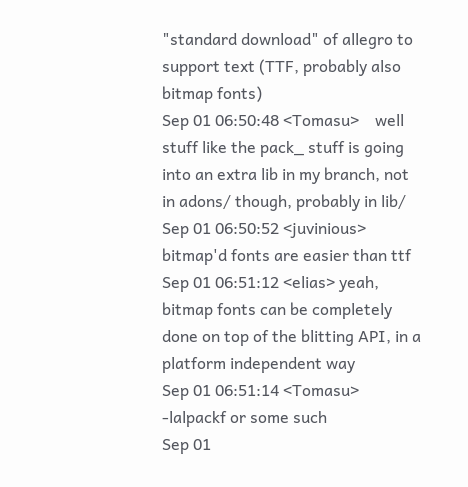"standard download" of allegro to support text (TTF, probably also bitmap fonts)
Sep 01 06:50:48 <Tomasu>    well stuff like the pack_ stuff is going into an extra lib in my branch, not in adons/ though, probably in lib/
Sep 01 06:50:52 <juvinious> bitmap'd fonts are easier than ttf
Sep 01 06:51:12 <elias> yeah, bitmap fonts can be completely done on top of the blitting API, in a platform independent way
Sep 01 06:51:14 <Tomasu>    -lalpackf or some such
Sep 01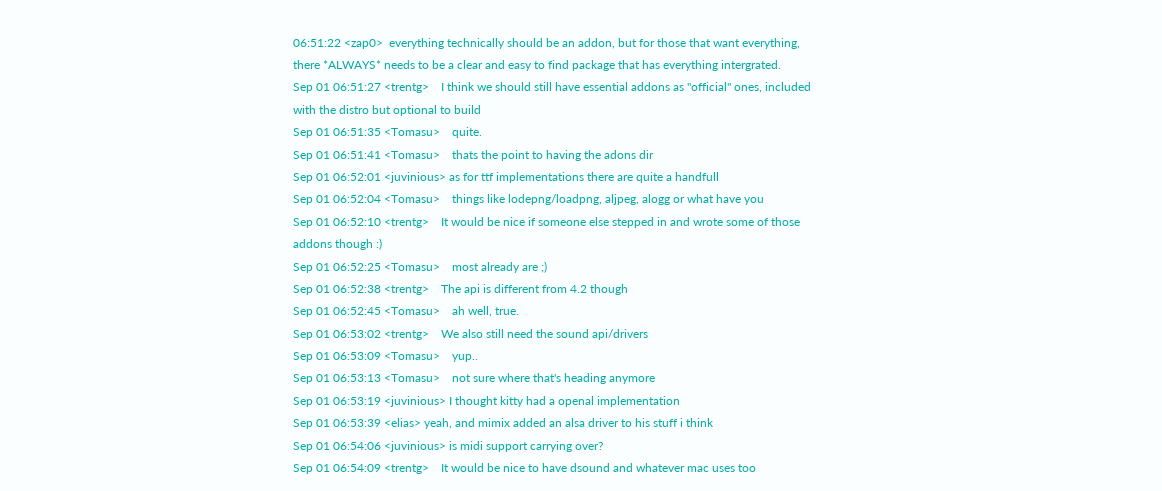06:51:22 <zap0>  everything technically should be an addon, but for those that want everything, there *ALWAYS* needs to be a clear and easy to find package that has everything intergrated.
Sep 01 06:51:27 <trentg>    I think we should still have essential addons as "official" ones, included with the distro but optional to build
Sep 01 06:51:35 <Tomasu>    quite.
Sep 01 06:51:41 <Tomasu>    thats the point to having the adons dir
Sep 01 06:52:01 <juvinious> as for ttf implementations there are quite a handfull
Sep 01 06:52:04 <Tomasu>    things like lodepng/loadpng, aljpeg, alogg or what have you
Sep 01 06:52:10 <trentg>    It would be nice if someone else stepped in and wrote some of those addons though :)
Sep 01 06:52:25 <Tomasu>    most already are ;)
Sep 01 06:52:38 <trentg>    The api is different from 4.2 though
Sep 01 06:52:45 <Tomasu>    ah well, true.
Sep 01 06:53:02 <trentg>    We also still need the sound api/drivers
Sep 01 06:53:09 <Tomasu>    yup..
Sep 01 06:53:13 <Tomasu>    not sure where that's heading anymore
Sep 01 06:53:19 <juvinious> I thought kitty had a openal implementation
Sep 01 06:53:39 <elias> yeah, and mimix added an alsa driver to his stuff i think
Sep 01 06:54:06 <juvinious> is midi support carrying over?
Sep 01 06:54:09 <trentg>    It would be nice to have dsound and whatever mac uses too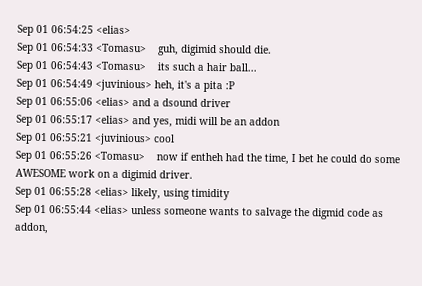Sep 01 06:54:25 <elias>
Sep 01 06:54:33 <Tomasu>    guh, digimid should die.
Sep 01 06:54:43 <Tomasu>    its such a hair ball...
Sep 01 06:54:49 <juvinious> heh, it's a pita :P
Sep 01 06:55:06 <elias> and a dsound driver
Sep 01 06:55:17 <elias> and yes, midi will be an addon
Sep 01 06:55:21 <juvinious> cool
Sep 01 06:55:26 <Tomasu>    now if entheh had the time, I bet he could do some AWESOME work on a digimid driver.
Sep 01 06:55:28 <elias> likely, using timidity
Sep 01 06:55:44 <elias> unless someone wants to salvage the digmid code as addon,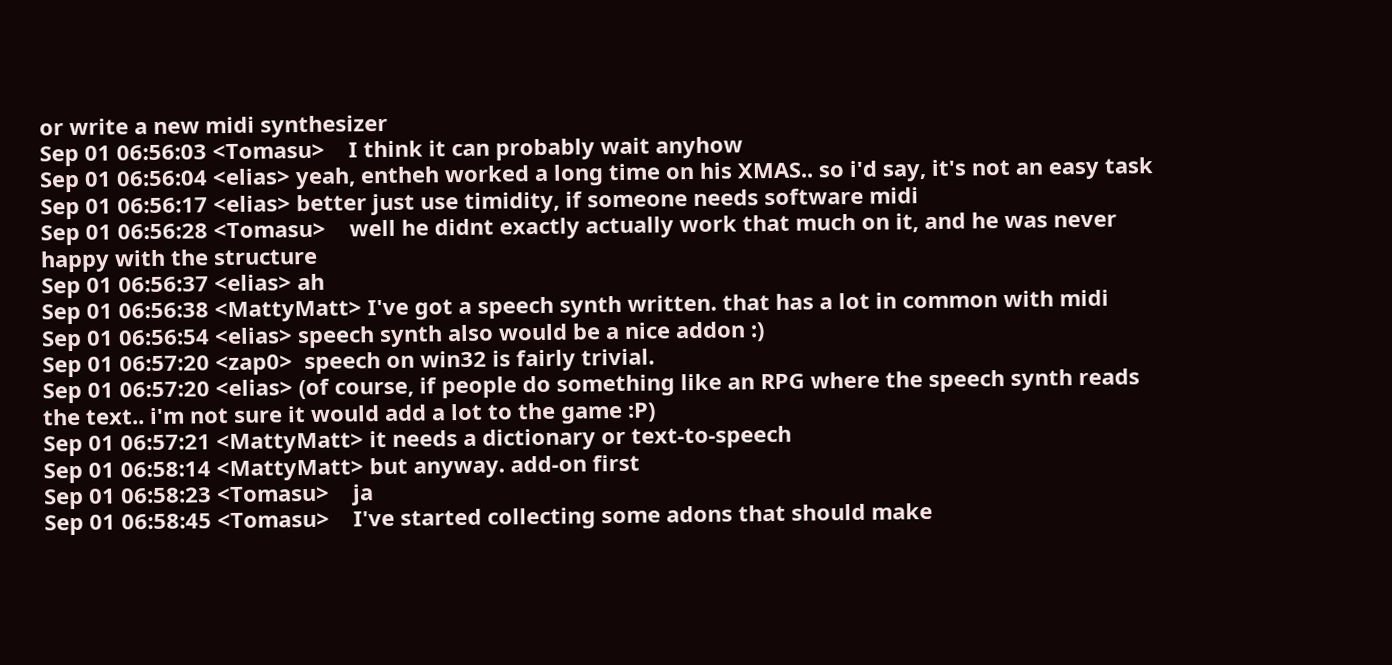or write a new midi synthesizer
Sep 01 06:56:03 <Tomasu>    I think it can probably wait anyhow
Sep 01 06:56:04 <elias> yeah, entheh worked a long time on his XMAS.. so i'd say, it's not an easy task
Sep 01 06:56:17 <elias> better just use timidity, if someone needs software midi
Sep 01 06:56:28 <Tomasu>    well he didnt exactly actually work that much on it, and he was never happy with the structure
Sep 01 06:56:37 <elias> ah
Sep 01 06:56:38 <MattyMatt> I've got a speech synth written. that has a lot in common with midi
Sep 01 06:56:54 <elias> speech synth also would be a nice addon :)
Sep 01 06:57:20 <zap0>  speech on win32 is fairly trivial.
Sep 01 06:57:20 <elias> (of course, if people do something like an RPG where the speech synth reads the text.. i'm not sure it would add a lot to the game :P)
Sep 01 06:57:21 <MattyMatt> it needs a dictionary or text-to-speech
Sep 01 06:58:14 <MattyMatt> but anyway. add-on first
Sep 01 06:58:23 <Tomasu>    ja
Sep 01 06:58:45 <Tomasu>    I've started collecting some adons that should make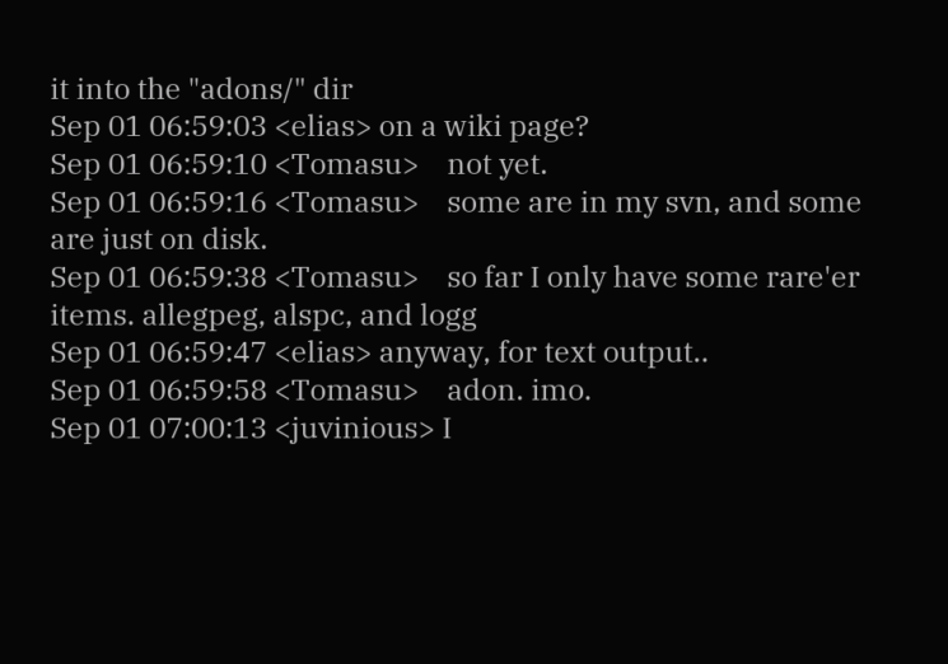it into the "adons/" dir
Sep 01 06:59:03 <elias> on a wiki page?
Sep 01 06:59:10 <Tomasu>    not yet.
Sep 01 06:59:16 <Tomasu>    some are in my svn, and some are just on disk.
Sep 01 06:59:38 <Tomasu>    so far I only have some rare'er items. allegpeg, alspc, and logg
Sep 01 06:59:47 <elias> anyway, for text output..
Sep 01 06:59:58 <Tomasu>    adon. imo.
Sep 01 07:00:13 <juvinious> I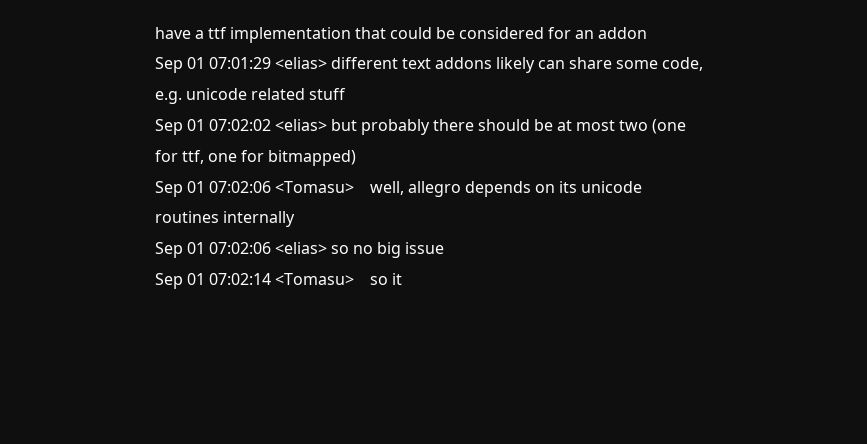have a ttf implementation that could be considered for an addon
Sep 01 07:01:29 <elias> different text addons likely can share some code, e.g. unicode related stuff
Sep 01 07:02:02 <elias> but probably there should be at most two (one for ttf, one for bitmapped)
Sep 01 07:02:06 <Tomasu>    well, allegro depends on its unicode routines internally
Sep 01 07:02:06 <elias> so no big issue
Sep 01 07:02:14 <Tomasu>    so it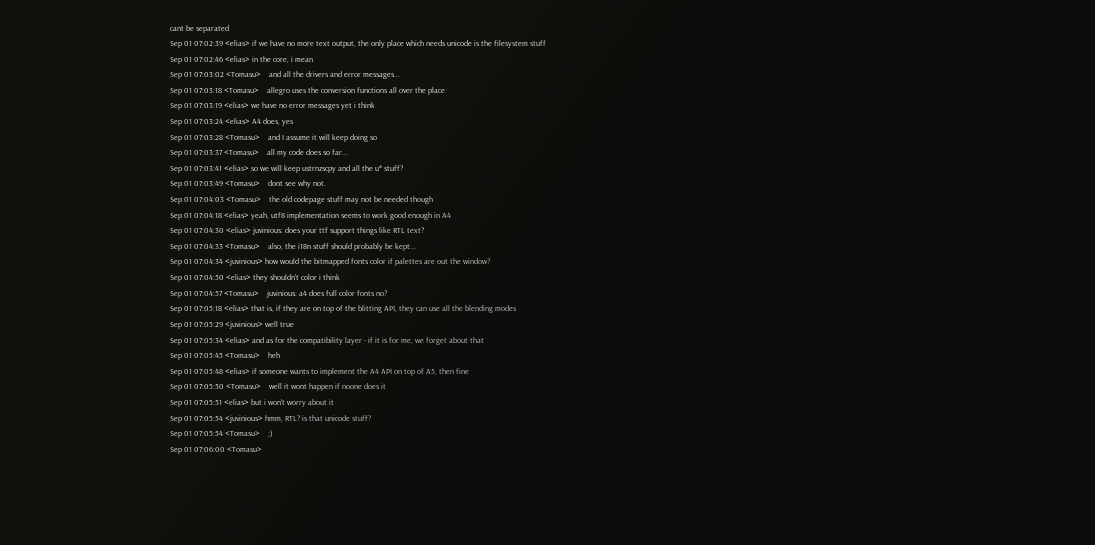cant be separated
Sep 01 07:02:39 <elias> if we have no more text output, the only place which needs unicode is the filesystem stuff
Sep 01 07:02:46 <elias> in the core, i mean
Sep 01 07:03:02 <Tomasu>    and all the drivers and error messages...
Sep 01 07:03:18 <Tomasu>    allegro uses the conversion functions all over the place
Sep 01 07:03:19 <elias> we have no error messages yet i think
Sep 01 07:03:24 <elias> A4 does, yes
Sep 01 07:03:28 <Tomasu>    and I assume it will keep doing so
Sep 01 07:03:37 <Tomasu>    all my code does so far...
Sep 01 07:03:41 <elias> so we will keep ustrnzscpy and all the u* stuff?
Sep 01 07:03:49 <Tomasu>    dont see why not.
Sep 01 07:04:03 <Tomasu>    the old codepage stuff may not be needed though
Sep 01 07:04:18 <elias> yeah, utf8 implementation seems to work good enough in A4
Sep 01 07:04:30 <elias> juvinious: does your ttf support things like RTL text?
Sep 01 07:04:33 <Tomasu>    also, the i18n stuff should probably be kept...
Sep 01 07:04:34 <juvinious> how would the bitmapped fonts color if palettes are out the window?
Sep 01 07:04:50 <elias> they shouldn't color i think
Sep 01 07:04:57 <Tomasu>    juvinious: a4 does full color fonts no?
Sep 01 07:05:18 <elias> that is, if they are on top of the blitting API, they can use all the blending modes
Sep 01 07:05:29 <juvinious> well true
Sep 01 07:05:34 <elias> and as for the compatibility layer - if it is for me, we forget about that
Sep 01 07:05:45 <Tomasu>    heh
Sep 01 07:05:48 <elias> if someone wants to implement the A4 API on top of A5, then fine
Sep 01 07:05:50 <Tomasu>    well it wont happen if noone does it
Sep 01 07:05:51 <elias> but i won't worry about it
Sep 01 07:05:54 <juvinious> hmm, RTL? is that unicode stuff?
Sep 01 07:05:54 <Tomasu>    ;)
Sep 01 07:06:00 <Tomasu>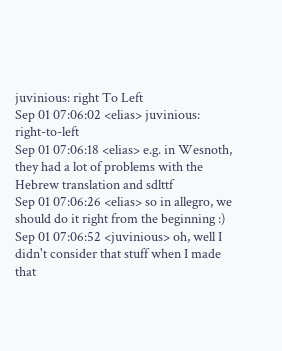juvinious: right To Left
Sep 01 07:06:02 <elias> juvinious: right-to-left
Sep 01 07:06:18 <elias> e.g. in Wesnoth, they had a lot of problems with the Hebrew translation and sdlttf
Sep 01 07:06:26 <elias> so in allegro, we should do it right from the beginning :)
Sep 01 07:06:52 <juvinious> oh, well I didn't consider that stuff when I made that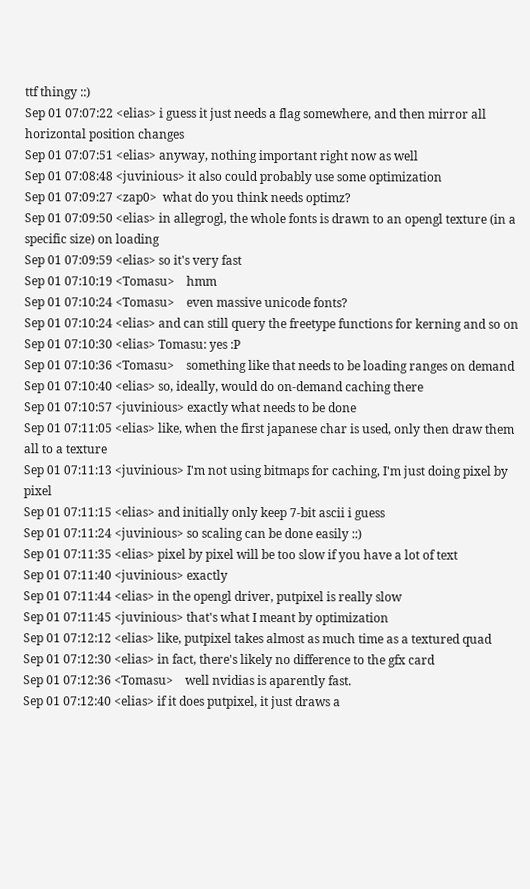ttf thingy ::)
Sep 01 07:07:22 <elias> i guess it just needs a flag somewhere, and then mirror all horizontal position changes
Sep 01 07:07:51 <elias> anyway, nothing important right now as well
Sep 01 07:08:48 <juvinious> it also could probably use some optimization
Sep 01 07:09:27 <zap0>  what do you think needs optimz?
Sep 01 07:09:50 <elias> in allegrogl, the whole fonts is drawn to an opengl texture (in a specific size) on loading
Sep 01 07:09:59 <elias> so it's very fast
Sep 01 07:10:19 <Tomasu>    hmm
Sep 01 07:10:24 <Tomasu>    even massive unicode fonts?
Sep 01 07:10:24 <elias> and can still query the freetype functions for kerning and so on
Sep 01 07:10:30 <elias> Tomasu: yes :P
Sep 01 07:10:36 <Tomasu>    something like that needs to be loading ranges on demand
Sep 01 07:10:40 <elias> so, ideally, would do on-demand caching there
Sep 01 07:10:57 <juvinious> exactly what needs to be done
Sep 01 07:11:05 <elias> like, when the first japanese char is used, only then draw them all to a texture
Sep 01 07:11:13 <juvinious> I'm not using bitmaps for caching, I'm just doing pixel by pixel
Sep 01 07:11:15 <elias> and initially only keep 7-bit ascii i guess
Sep 01 07:11:24 <juvinious> so scaling can be done easily ::)
Sep 01 07:11:35 <elias> pixel by pixel will be too slow if you have a lot of text
Sep 01 07:11:40 <juvinious> exactly
Sep 01 07:11:44 <elias> in the opengl driver, putpixel is really slow
Sep 01 07:11:45 <juvinious> that's what I meant by optimization
Sep 01 07:12:12 <elias> like, putpixel takes almost as much time as a textured quad
Sep 01 07:12:30 <elias> in fact, there's likely no difference to the gfx card
Sep 01 07:12:36 <Tomasu>    well nvidias is aparently fast.
Sep 01 07:12:40 <elias> if it does putpixel, it just draws a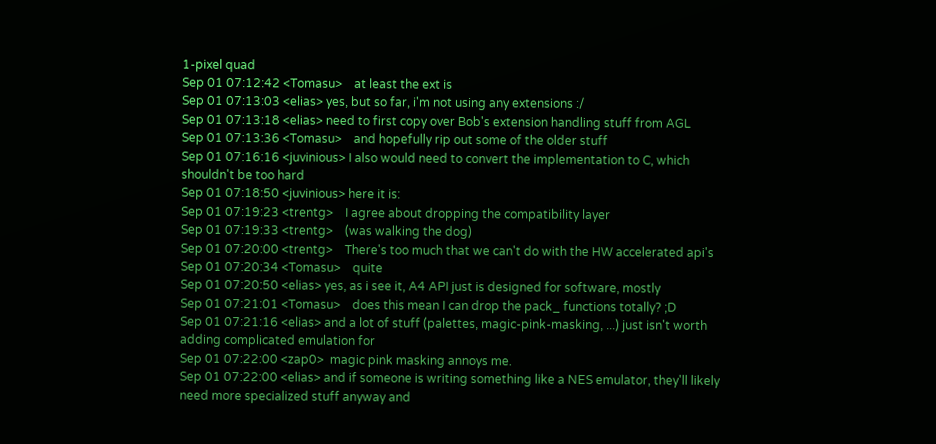1-pixel quad
Sep 01 07:12:42 <Tomasu>    at least the ext is
Sep 01 07:13:03 <elias> yes, but so far, i'm not using any extensions :/
Sep 01 07:13:18 <elias> need to first copy over Bob's extension handling stuff from AGL
Sep 01 07:13:36 <Tomasu>    and hopefully rip out some of the older stuff
Sep 01 07:16:16 <juvinious> I also would need to convert the implementation to C, which shouldn't be too hard
Sep 01 07:18:50 <juvinious> here it is:
Sep 01 07:19:23 <trentg>    I agree about dropping the compatibility layer
Sep 01 07:19:33 <trentg>    (was walking the dog)
Sep 01 07:20:00 <trentg>    There's too much that we can't do with the HW accelerated api's
Sep 01 07:20:34 <Tomasu>    quite
Sep 01 07:20:50 <elias> yes, as i see it, A4 API just is designed for software, mostly
Sep 01 07:21:01 <Tomasu>    does this mean I can drop the pack_ functions totally? ;D
Sep 01 07:21:16 <elias> and a lot of stuff (palettes, magic-pink-masking, ...) just isn't worth adding complicated emulation for
Sep 01 07:22:00 <zap0>  magic pink masking annoys me.
Sep 01 07:22:00 <elias> and if someone is writing something like a NES emulator, they'll likely need more specialized stuff anyway and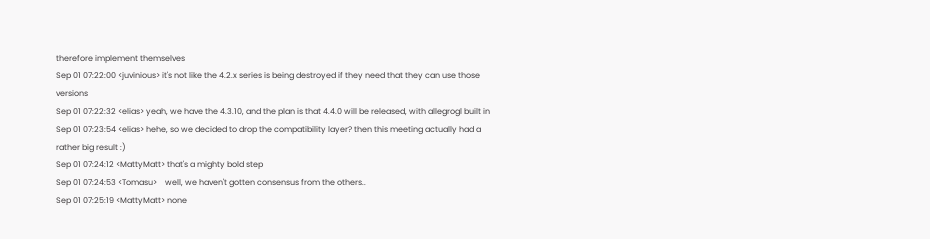therefore implement themselves
Sep 01 07:22:00 <juvinious> it's not like the 4.2.x series is being destroyed if they need that they can use those versions
Sep 01 07:22:32 <elias> yeah, we have the 4.3.10, and the plan is that 4.4.0 will be released, with allegrogl built in
Sep 01 07:23:54 <elias> hehe, so we decided to drop the compatibility layer? then this meeting actually had a rather big result :)
Sep 01 07:24:12 <MattyMatt> that's a mighty bold step
Sep 01 07:24:53 <Tomasu>    well, we haven't gotten consensus from the others..
Sep 01 07:25:19 <MattyMatt> none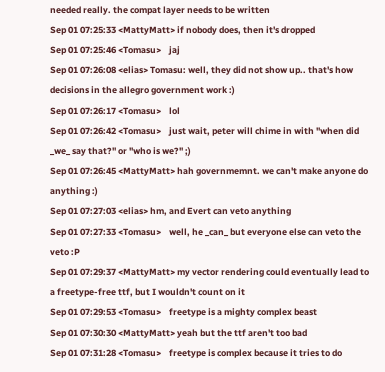needed really. the compat layer needs to be written
Sep 01 07:25:33 <MattyMatt> if nobody does, then it's dropped
Sep 01 07:25:46 <Tomasu>    jaj
Sep 01 07:26:08 <elias> Tomasu: well, they did not show up.. that's how decisions in the allegro government work :)
Sep 01 07:26:17 <Tomasu>    lol
Sep 01 07:26:42 <Tomasu>    just wait, peter will chime in with "when did _we_ say that?" or "who is we?" ;)
Sep 01 07:26:45 <MattyMatt> hah governmemnt. we can't make anyone do anything :)
Sep 01 07:27:03 <elias> hm, and Evert can veto anything
Sep 01 07:27:33 <Tomasu>    well, he _can_ but everyone else can veto the veto :P
Sep 01 07:29:37 <MattyMatt> my vector rendering could eventually lead to a freetype-free ttf, but I wouldn't count on it
Sep 01 07:29:53 <Tomasu>    freetype is a mighty complex beast
Sep 01 07:30:30 <MattyMatt> yeah but the ttf aren't too bad
Sep 01 07:31:28 <Tomasu>    freetype is complex because it tries to do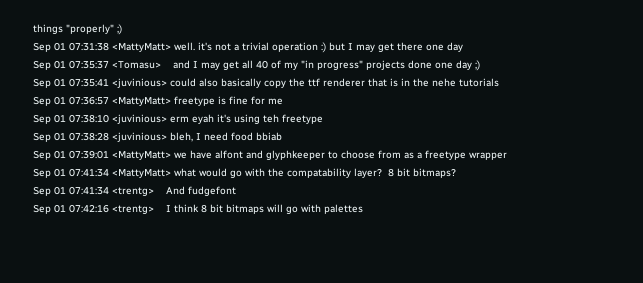things "properly" ;)
Sep 01 07:31:38 <MattyMatt> well. it's not a trivial operation :) but I may get there one day
Sep 01 07:35:37 <Tomasu>    and I may get all 40 of my "in progress" projects done one day ;)
Sep 01 07:35:41 <juvinious> could also basically copy the ttf renderer that is in the nehe tutorials
Sep 01 07:36:57 <MattyMatt> freetype is fine for me
Sep 01 07:38:10 <juvinious> erm eyah it's using teh freetype
Sep 01 07:38:28 <juvinious> bleh, I need food bbiab
Sep 01 07:39:01 <MattyMatt> we have alfont and glyphkeeper to choose from as a freetype wrapper
Sep 01 07:41:34 <MattyMatt> what would go with the compatability layer?  8 bit bitmaps?
Sep 01 07:41:34 <trentg>    And fudgefont
Sep 01 07:42:16 <trentg>    I think 8 bit bitmaps will go with palettes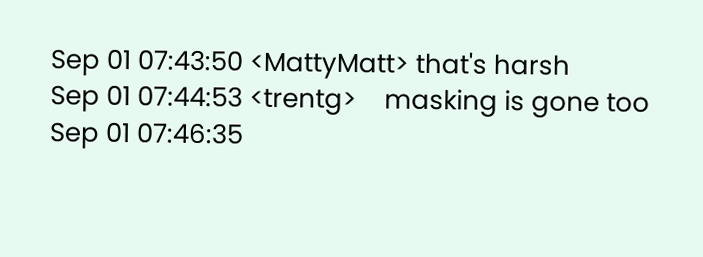Sep 01 07:43:50 <MattyMatt> that's harsh
Sep 01 07:44:53 <trentg>    masking is gone too
Sep 01 07:46:35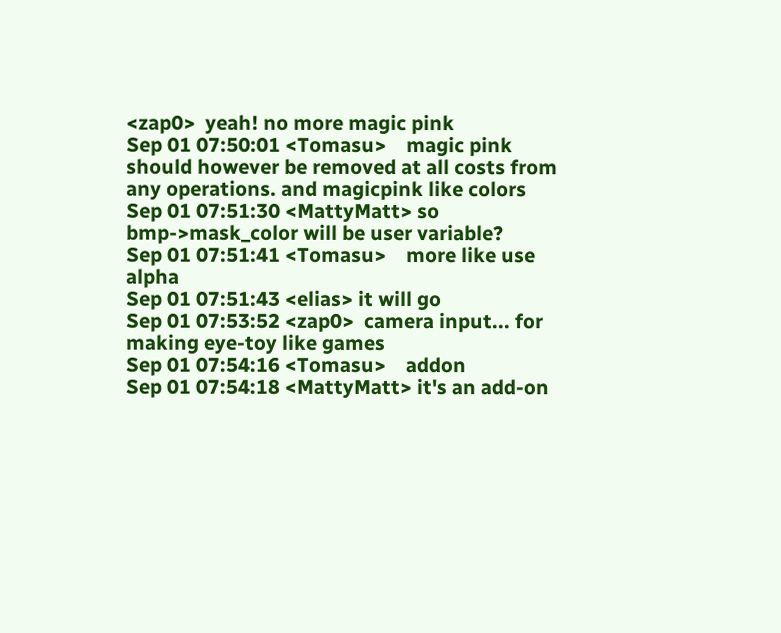<zap0>  yeah! no more magic pink
Sep 01 07:50:01 <Tomasu>    magic pink should however be removed at all costs from any operations. and magicpink like colors
Sep 01 07:51:30 <MattyMatt> so bmp->mask_color will be user variable?
Sep 01 07:51:41 <Tomasu>    more like use alpha
Sep 01 07:51:43 <elias> it will go
Sep 01 07:53:52 <zap0>  camera input... for making eye-toy like games
Sep 01 07:54:16 <Tomasu>    addon
Sep 01 07:54:18 <MattyMatt> it's an add-on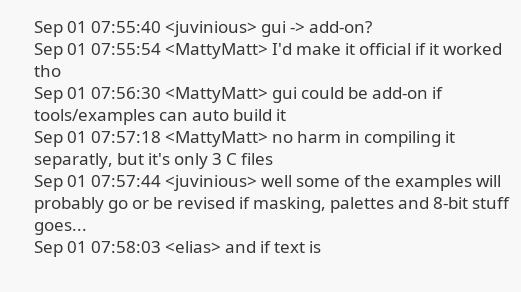Sep 01 07:55:40 <juvinious> gui -> add-on?
Sep 01 07:55:54 <MattyMatt> I'd make it official if it worked tho
Sep 01 07:56:30 <MattyMatt> gui could be add-on if tools/examples can auto build it
Sep 01 07:57:18 <MattyMatt> no harm in compiling it separatly, but it's only 3 C files
Sep 01 07:57:44 <juvinious> well some of the examples will probably go or be revised if masking, palettes and 8-bit stuff goes...
Sep 01 07:58:03 <elias> and if text is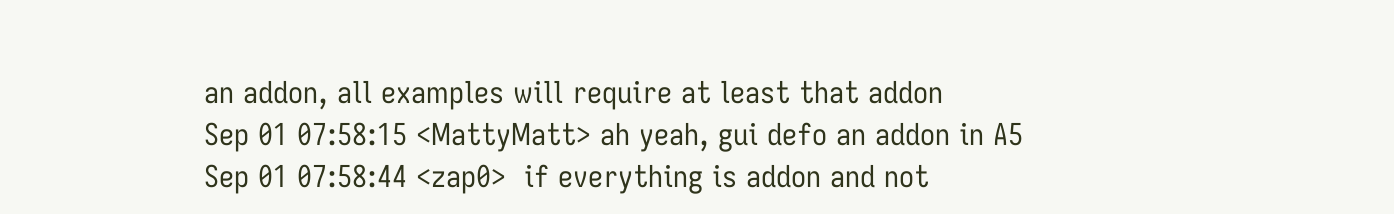an addon, all examples will require at least that addon
Sep 01 07:58:15 <MattyMatt> ah yeah, gui defo an addon in A5
Sep 01 07:58:44 <zap0>  if everything is addon and not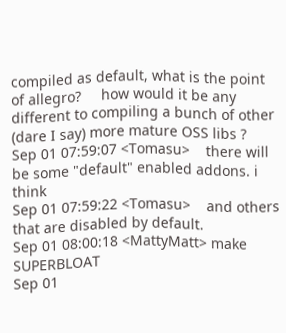compiled as default, what is the point of allegro?     how would it be any different to compiling a bunch of other (dare I say) more mature OSS libs ?
Sep 01 07:59:07 <Tomasu>    there will be some "default" enabled addons. i think
Sep 01 07:59:22 <Tomasu>    and others that are disabled by default.
Sep 01 08:00:18 <MattyMatt> make SUPERBLOAT
Sep 01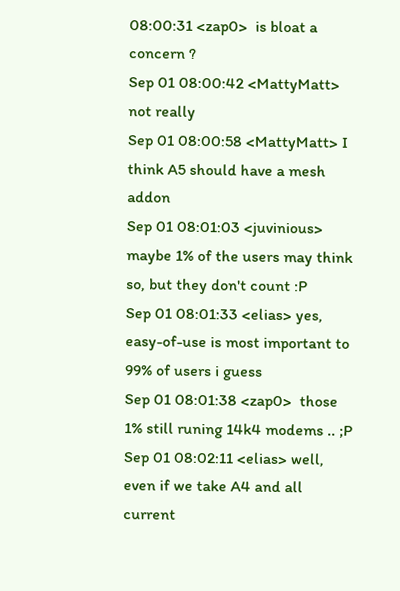08:00:31 <zap0>  is bloat a concern ?
Sep 01 08:00:42 <MattyMatt> not really
Sep 01 08:00:58 <MattyMatt> I think A5 should have a mesh addon
Sep 01 08:01:03 <juvinious> maybe 1% of the users may think so, but they don't count :P
Sep 01 08:01:33 <elias> yes, easy-of-use is most important to 99% of users i guess
Sep 01 08:01:38 <zap0>  those 1% still runing 14k4 modems .. ;P
Sep 01 08:02:11 <elias> well, even if we take A4 and all current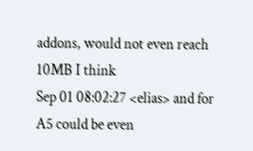addons, would not even reach 10MB I think
Sep 01 08:02:27 <elias> and for A5 could be even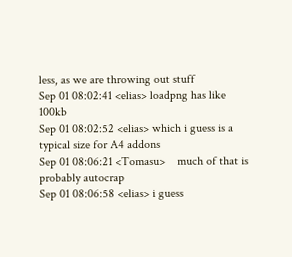less, as we are throwing out stuff
Sep 01 08:02:41 <elias> loadpng has like 100kb
Sep 01 08:02:52 <elias> which i guess is a typical size for A4 addons
Sep 01 08:06:21 <Tomasu>    much of that is probably autocrap
Sep 01 08:06:58 <elias> i guess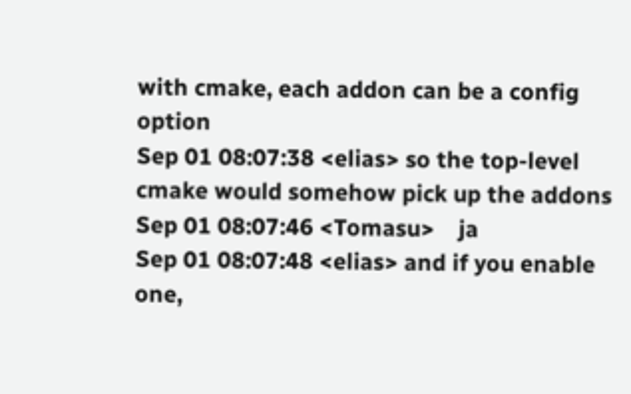with cmake, each addon can be a config option
Sep 01 08:07:38 <elias> so the top-level cmake would somehow pick up the addons
Sep 01 08:07:46 <Tomasu>    ja
Sep 01 08:07:48 <elias> and if you enable one,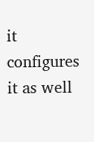it configures it as well